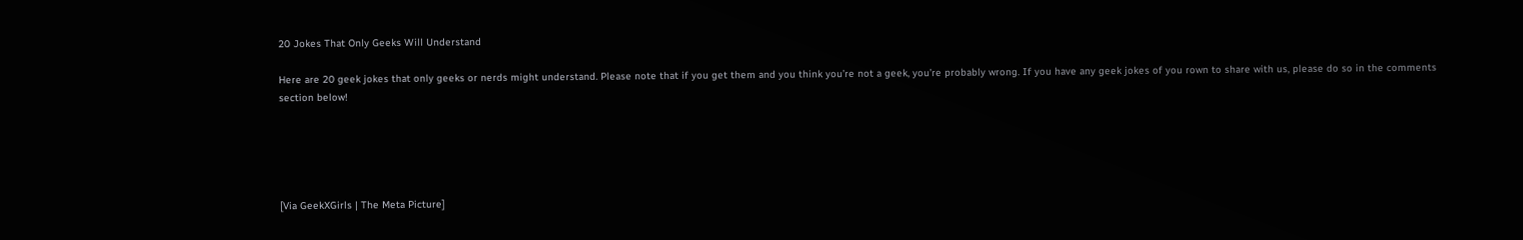20 Jokes That Only Geeks Will Understand

Here are 20 geek jokes that only geeks or nerds might understand. Please note that if you get them and you think you’re not a geek, you’re probably wrong. If you have any geek jokes of you rown to share with us, please do so in the comments section below!





[Via GeekXGirls | The Meta Picture]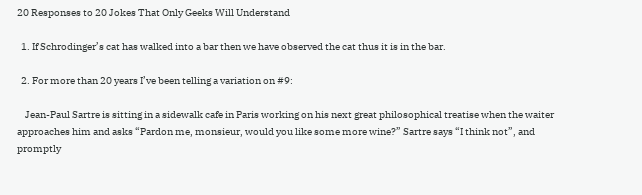20 Responses to 20 Jokes That Only Geeks Will Understand

  1. If Schrodinger’s cat has walked into a bar then we have observed the cat thus it is in the bar.

  2. For more than 20 years I’ve been telling a variation on #9:

    Jean-Paul Sartre is sitting in a sidewalk cafe in Paris working on his next great philosophical treatise when the waiter approaches him and asks “Pardon me, monsieur, would you like some more wine?” Sartre says “I think not”, and promptly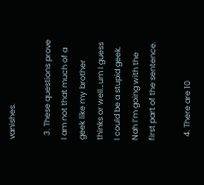vanishes.

  3. These questions prove I am not that much of a geek like my brother thinks or well…um I guess I could be a stupid geek. Nah I’m going with the first part of the sentence.

  4. There are 10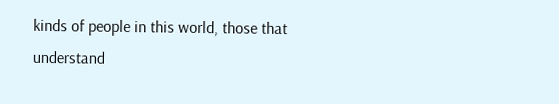kinds of people in this world, those that understand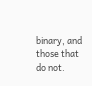binary, and those that do not.